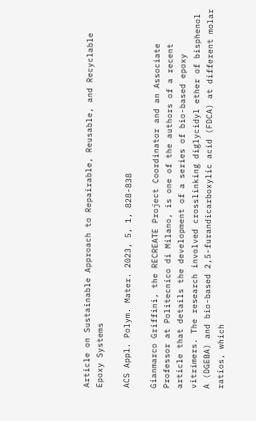Article on Sustainable Approach to Repairable, Reusable, and Recyclable Epoxy Systems

ACS Appl. Polym. Mater. 2023, 5, 1, 828-838

Gianmarco Griffini, the RECREATE Project Coordinator and an Associate Professor at Politecnico di Milano, is one of the authors of a recent article that details the development of a series of bio-based epoxy vitrimers. The research involved crosslinking diglycidyl ether of bisphenol A (DGEBA) and bio-based 2,5-furandicarboxylic acid (FDCA) at different molar ratios, which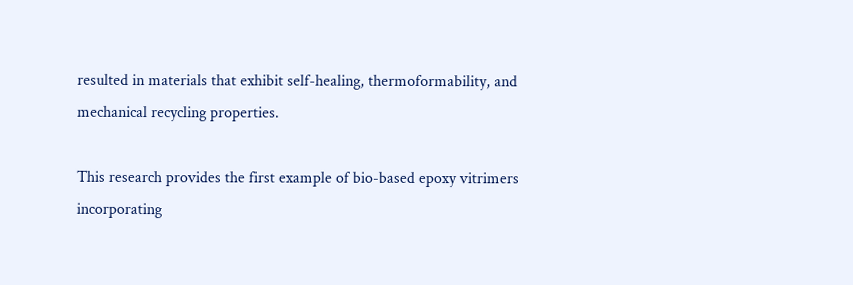resulted in materials that exhibit self-healing, thermoformability, and mechanical recycling properties.

This research provides the first example of bio-based epoxy vitrimers incorporating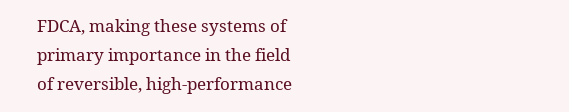FDCA, making these systems of primary importance in the field of reversible, high-performance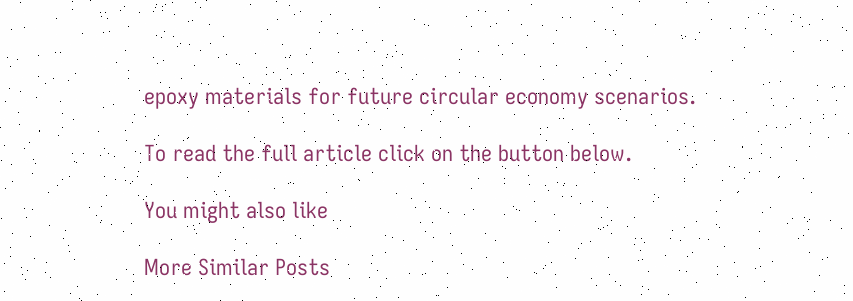epoxy materials for future circular economy scenarios.

To read the full article click on the button below.

You might also like

More Similar Posts